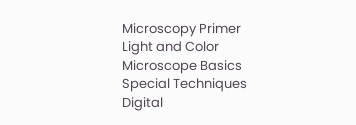Microscopy Primer
Light and Color
Microscope Basics
Special Techniques
Digital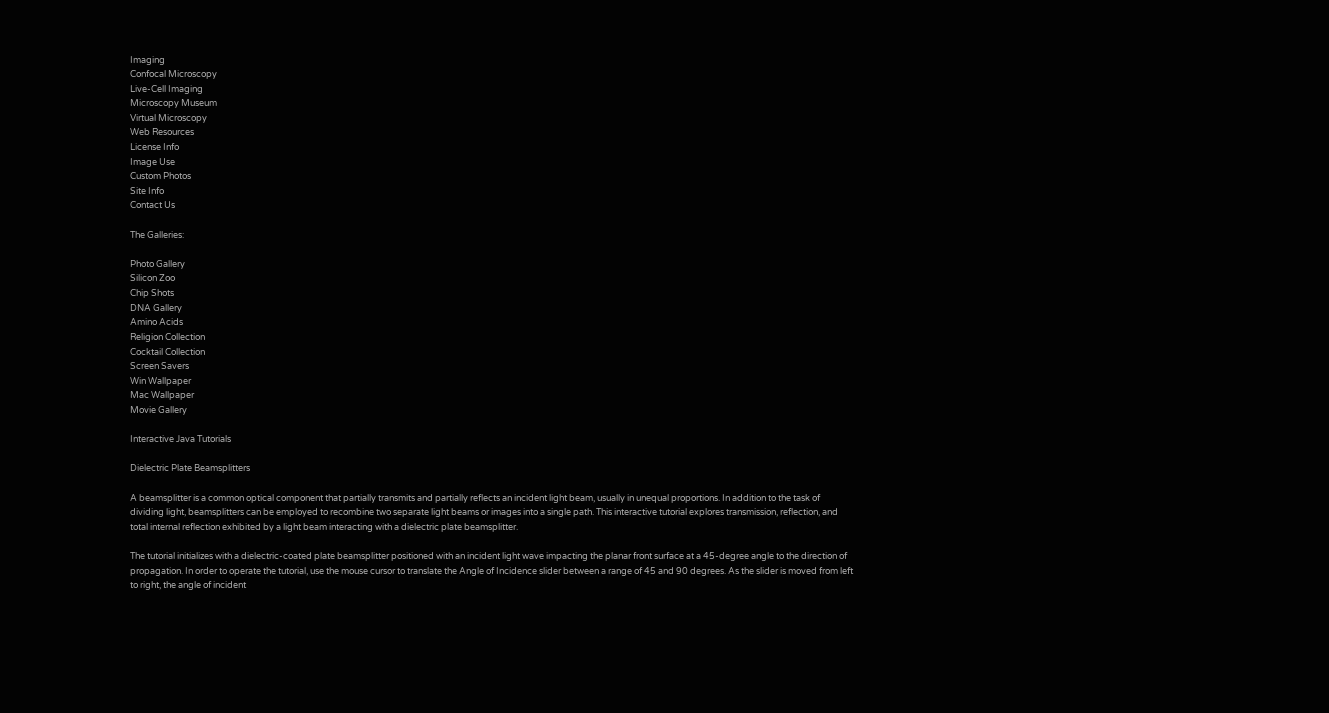Imaging
Confocal Microscopy
Live-Cell Imaging
Microscopy Museum
Virtual Microscopy
Web Resources
License Info
Image Use
Custom Photos
Site Info
Contact Us

The Galleries:

Photo Gallery
Silicon Zoo
Chip Shots
DNA Gallery
Amino Acids
Religion Collection
Cocktail Collection
Screen Savers
Win Wallpaper
Mac Wallpaper
Movie Gallery

Interactive Java Tutorials

Dielectric Plate Beamsplitters

A beamsplitter is a common optical component that partially transmits and partially reflects an incident light beam, usually in unequal proportions. In addition to the task of dividing light, beamsplitters can be employed to recombine two separate light beams or images into a single path. This interactive tutorial explores transmission, reflection, and total internal reflection exhibited by a light beam interacting with a dielectric plate beamsplitter.

The tutorial initializes with a dielectric-coated plate beamsplitter positioned with an incident light wave impacting the planar front surface at a 45-degree angle to the direction of propagation. In order to operate the tutorial, use the mouse cursor to translate the Angle of Incidence slider between a range of 45 and 90 degrees. As the slider is moved from left to right, the angle of incident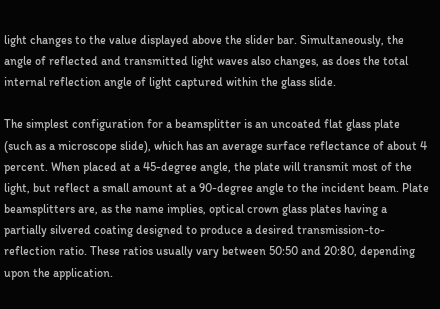light changes to the value displayed above the slider bar. Simultaneously, the angle of reflected and transmitted light waves also changes, as does the total internal reflection angle of light captured within the glass slide.

The simplest configuration for a beamsplitter is an uncoated flat glass plate (such as a microscope slide), which has an average surface reflectance of about 4 percent. When placed at a 45-degree angle, the plate will transmit most of the light, but reflect a small amount at a 90-degree angle to the incident beam. Plate beamsplitters are, as the name implies, optical crown glass plates having a partially silvered coating designed to produce a desired transmission-to-reflection ratio. These ratios usually vary between 50:50 and 20:80, depending upon the application.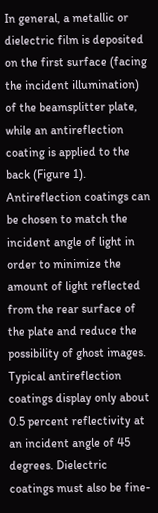In general, a metallic or dielectric film is deposited on the first surface (facing the incident illumination) of the beamsplitter plate, while an antireflection coating is applied to the back (Figure 1). Antireflection coatings can be chosen to match the incident angle of light in order to minimize the amount of light reflected from the rear surface of the plate and reduce the possibility of ghost images. Typical antireflection coatings display only about 0.5 percent reflectivity at an incident angle of 45 degrees. Dielectric coatings must also be fine-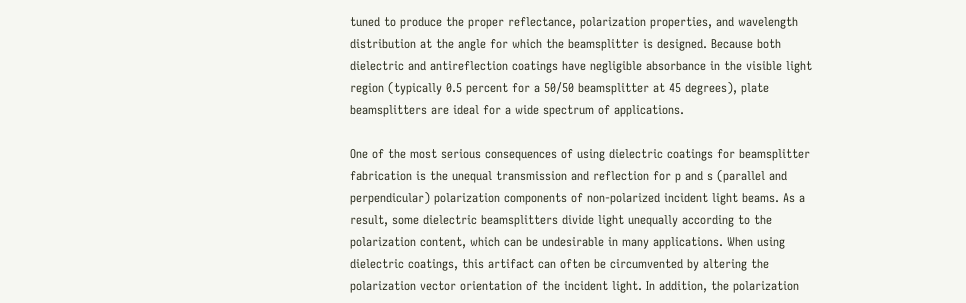tuned to produce the proper reflectance, polarization properties, and wavelength distribution at the angle for which the beamsplitter is designed. Because both dielectric and antireflection coatings have negligible absorbance in the visible light region (typically 0.5 percent for a 50/50 beamsplitter at 45 degrees), plate beamsplitters are ideal for a wide spectrum of applications.

One of the most serious consequences of using dielectric coatings for beamsplitter fabrication is the unequal transmission and reflection for p and s (parallel and perpendicular) polarization components of non-polarized incident light beams. As a result, some dielectric beamsplitters divide light unequally according to the polarization content, which can be undesirable in many applications. When using dielectric coatings, this artifact can often be circumvented by altering the polarization vector orientation of the incident light. In addition, the polarization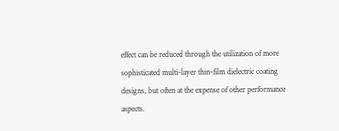effect can be reduced through the utilization of more sophisticated multi-layer thin-film dielectric coating designs, but often at the expense of other performance aspects.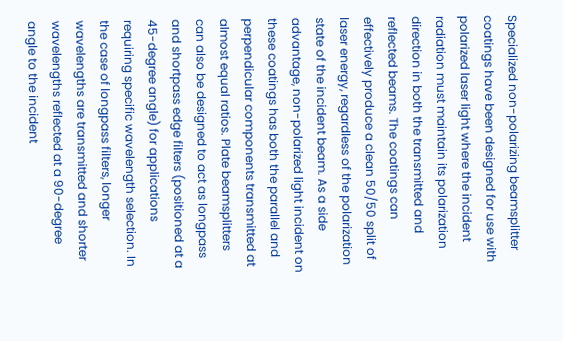Specialized non-polarizing beamsplitter coatings have been designed for use with polarized laser light where the incident radiation must maintain its polarization direction in both the transmitted and reflected beams. The coatings can effectively produce a clean 50/50 split of laser energy, regardless of the polarization state of the incident beam. As a side advantage, non-polarized light incident on these coatings has both the parallel and perpendicular components transmitted at almost equal ratios. Plate beamsplitters can also be designed to act as longpass and shortpass edge filters (positioned at a 45-degree angle) for applications requiring specific wavelength selection. In the case of longpass filters, longer wavelengths are transmitted and shorter wavelengths reflected at a 90-degree angle to the incident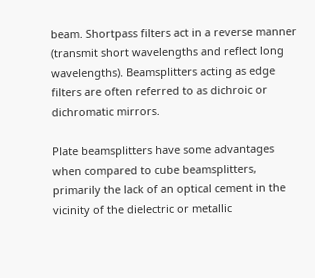beam. Shortpass filters act in a reverse manner (transmit short wavelengths and reflect long wavelengths). Beamsplitters acting as edge filters are often referred to as dichroic or dichromatic mirrors.

Plate beamsplitters have some advantages when compared to cube beamsplitters, primarily the lack of an optical cement in the vicinity of the dielectric or metallic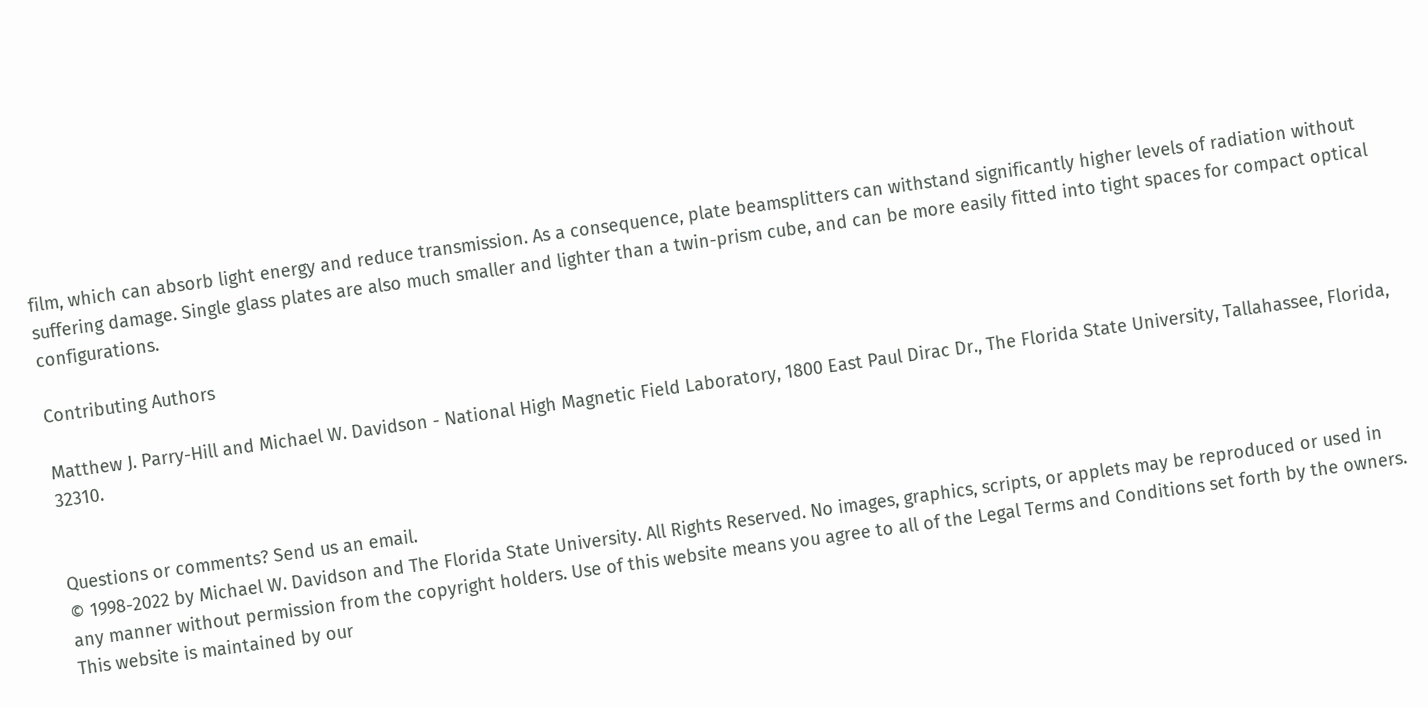film, which can absorb light energy and reduce transmission. As a consequence, plate beamsplitters can withstand significantly higher levels of radiation without suffering damage. Single glass plates are also much smaller and lighter than a twin-prism cube, and can be more easily fitted into tight spaces for compact optical configurations.

Contributing Authors

Matthew J. Parry-Hill and Michael W. Davidson - National High Magnetic Field Laboratory, 1800 East Paul Dirac Dr., The Florida State University, Tallahassee, Florida, 32310.


Questions or comments? Send us an email.
© 1998-2022 by Michael W. Davidson and The Florida State University. All Rights Reserved. No images, graphics, scripts, or applets may be reproduced or used in any manner without permission from the copyright holders. Use of this website means you agree to all of the Legal Terms and Conditions set forth by the owners.
This website is maintained by our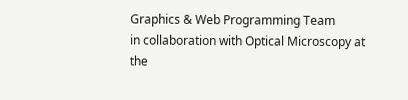Graphics & Web Programming Team
in collaboration with Optical Microscopy at the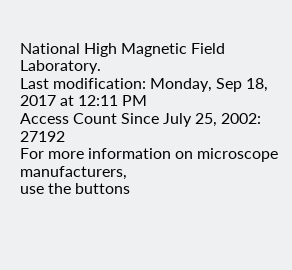National High Magnetic Field Laboratory.
Last modification: Monday, Sep 18, 2017 at 12:11 PM
Access Count Since July 25, 2002: 27192
For more information on microscope manufacturers,
use the buttons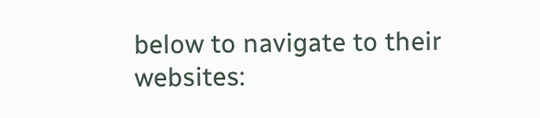below to navigate to their websites: